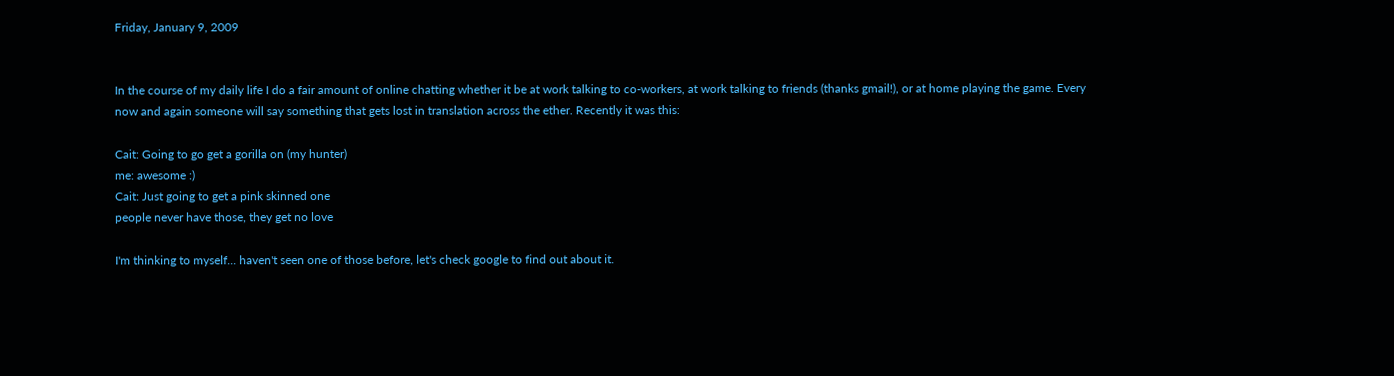Friday, January 9, 2009


In the course of my daily life I do a fair amount of online chatting whether it be at work talking to co-workers, at work talking to friends (thanks gmail!), or at home playing the game. Every now and again someone will say something that gets lost in translation across the ether. Recently it was this:

Cait: Going to go get a gorilla on (my hunter)
me: awesome :)
Cait: Just going to get a pink skinned one
people never have those, they get no love

I'm thinking to myself... haven't seen one of those before, let's check google to find out about it.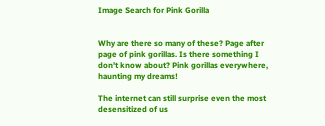Image Search for Pink Gorilla


Why are there so many of these? Page after page of pink gorillas. Is there something I don't know about? Pink gorillas everywhere, haunting my dreams!

The internet can still surprise even the most desensitized of us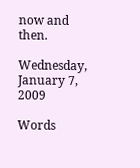now and then.

Wednesday, January 7, 2009

Words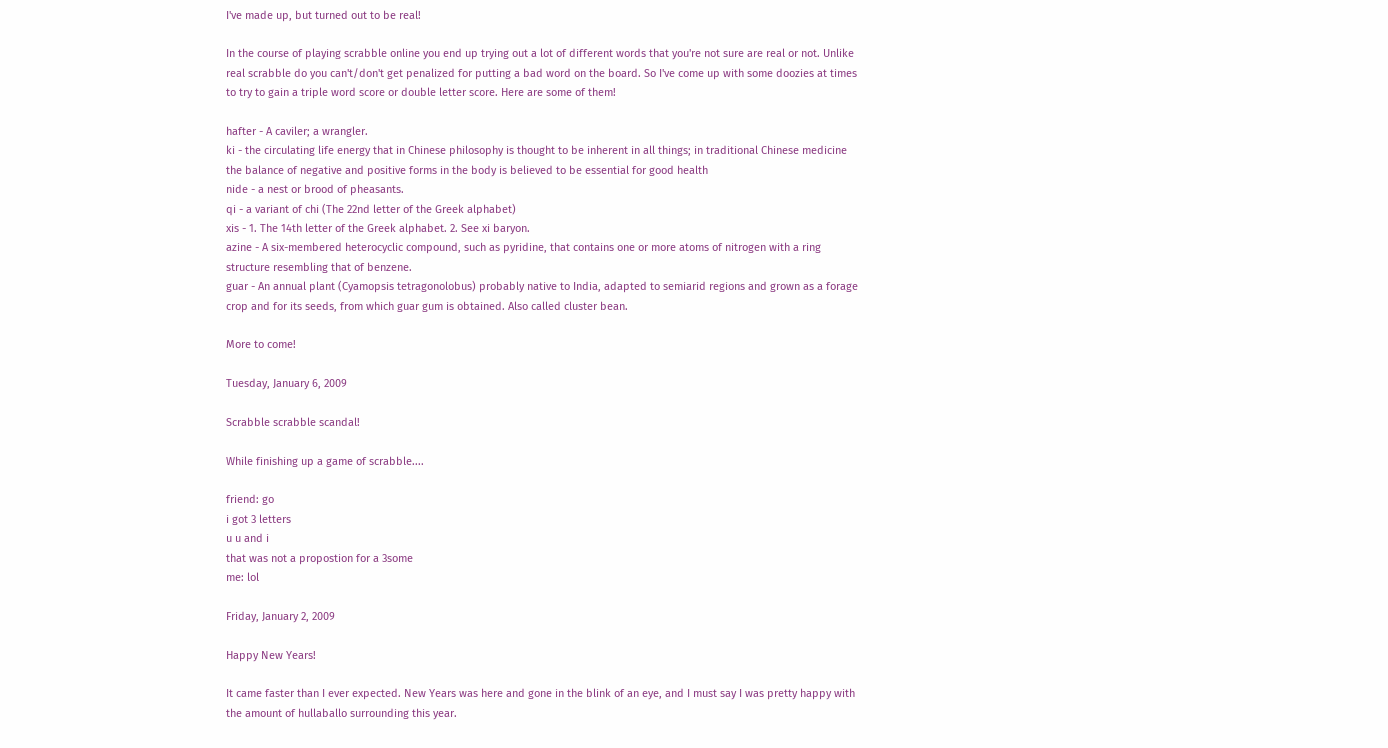I've made up, but turned out to be real!

In the course of playing scrabble online you end up trying out a lot of different words that you're not sure are real or not. Unlike real scrabble do you can't/don't get penalized for putting a bad word on the board. So I've come up with some doozies at times to try to gain a triple word score or double letter score. Here are some of them!

hafter - A caviler; a wrangler.
ki - the circulating life energy that in Chinese philosophy is thought to be inherent in all things; in traditional Chinese medicine the balance of negative and positive forms in the body is believed to be essential for good health
nide - a nest or brood of pheasants.
qi - a variant of chi (The 22nd letter of the Greek alphabet)
xis - 1. The 14th letter of the Greek alphabet. 2. See xi baryon.
azine - A six-membered heterocyclic compound, such as pyridine, that contains one or more atoms of nitrogen with a ring structure resembling that of benzene.
guar - An annual plant (Cyamopsis tetragonolobus) probably native to India, adapted to semiarid regions and grown as a forage crop and for its seeds, from which guar gum is obtained. Also called cluster bean.

More to come!

Tuesday, January 6, 2009

Scrabble scrabble scandal!

While finishing up a game of scrabble....

friend: go
i got 3 letters
u u and i
that was not a propostion for a 3some
me: lol

Friday, January 2, 2009

Happy New Years!

It came faster than I ever expected. New Years was here and gone in the blink of an eye, and I must say I was pretty happy with the amount of hullaballo surrounding this year.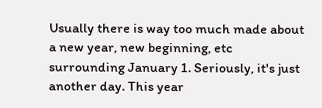Usually there is way too much made about a new year, new beginning, etc surrounding January 1. Seriously, it's just another day. This year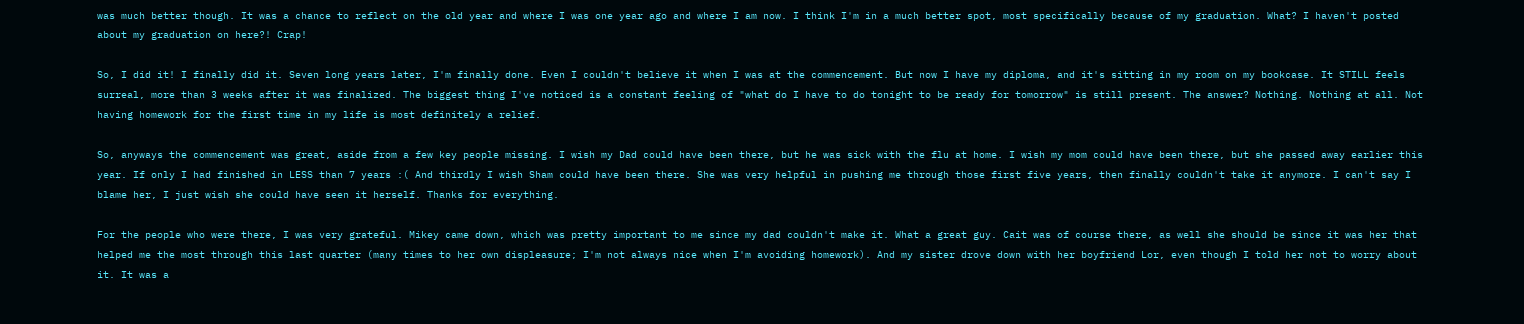was much better though. It was a chance to reflect on the old year and where I was one year ago and where I am now. I think I'm in a much better spot, most specifically because of my graduation. What? I haven't posted about my graduation on here?! Crap!

So, I did it! I finally did it. Seven long years later, I'm finally done. Even I couldn't believe it when I was at the commencement. But now I have my diploma, and it's sitting in my room on my bookcase. It STILL feels surreal, more than 3 weeks after it was finalized. The biggest thing I've noticed is a constant feeling of "what do I have to do tonight to be ready for tomorrow" is still present. The answer? Nothing. Nothing at all. Not having homework for the first time in my life is most definitely a relief.

So, anyways the commencement was great, aside from a few key people missing. I wish my Dad could have been there, but he was sick with the flu at home. I wish my mom could have been there, but she passed away earlier this year. If only I had finished in LESS than 7 years :( And thirdly I wish Sham could have been there. She was very helpful in pushing me through those first five years, then finally couldn't take it anymore. I can't say I blame her, I just wish she could have seen it herself. Thanks for everything.

For the people who were there, I was very grateful. Mikey came down, which was pretty important to me since my dad couldn't make it. What a great guy. Cait was of course there, as well she should be since it was her that helped me the most through this last quarter (many times to her own displeasure; I'm not always nice when I'm avoiding homework). And my sister drove down with her boyfriend Lor, even though I told her not to worry about it. It was a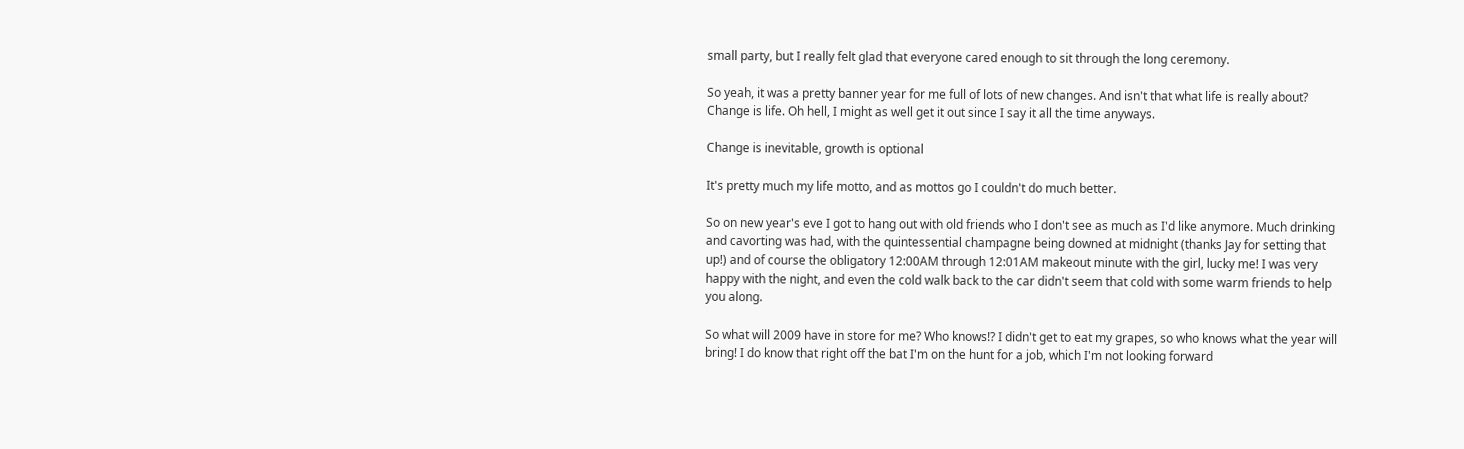small party, but I really felt glad that everyone cared enough to sit through the long ceremony.

So yeah, it was a pretty banner year for me full of lots of new changes. And isn't that what life is really about? Change is life. Oh hell, I might as well get it out since I say it all the time anyways.

Change is inevitable, growth is optional

It's pretty much my life motto, and as mottos go I couldn't do much better.

So on new year's eve I got to hang out with old friends who I don't see as much as I'd like anymore. Much drinking and cavorting was had, with the quintessential champagne being downed at midnight (thanks Jay for setting that up!) and of course the obligatory 12:00AM through 12:01AM makeout minute with the girl, lucky me! I was very happy with the night, and even the cold walk back to the car didn't seem that cold with some warm friends to help you along.

So what will 2009 have in store for me? Who knows!? I didn't get to eat my grapes, so who knows what the year will bring! I do know that right off the bat I'm on the hunt for a job, which I'm not looking forward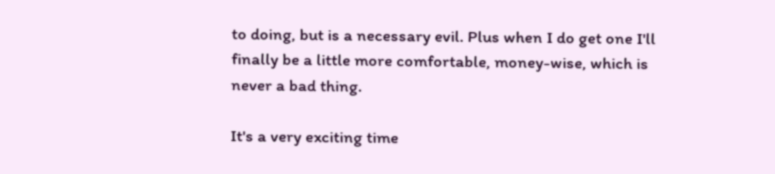to doing, but is a necessary evil. Plus when I do get one I'll finally be a little more comfortable, money-wise, which is never a bad thing.

It's a very exciting time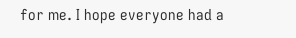for me. I hope everyone had a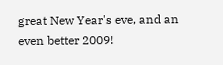great New Year's eve, and an even better 2009!